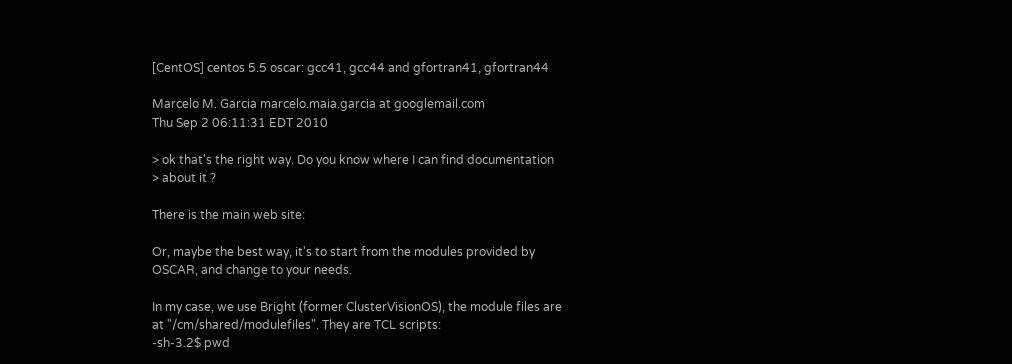[CentOS] centos 5.5 oscar: gcc41, gcc44 and gfortran41, gfortran44

Marcelo M. Garcia marcelo.maia.garcia at googlemail.com
Thu Sep 2 06:11:31 EDT 2010

> ok that's the right way. Do you know where I can find documentation
> about it ?

There is the main web site:

Or, maybe the best way, it's to start from the modules provided by
OSCAR, and change to your needs.

In my case, we use Bright (former ClusterVisionOS), the module files are
at "/cm/shared/modulefiles". They are TCL scripts:
-sh-3.2$ pwd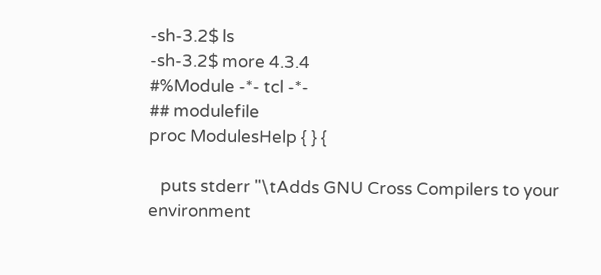-sh-3.2$ ls
-sh-3.2$ more 4.3.4
#%Module -*- tcl -*-
## modulefile
proc ModulesHelp { } {

   puts stderr "\tAdds GNU Cross Compilers to your environment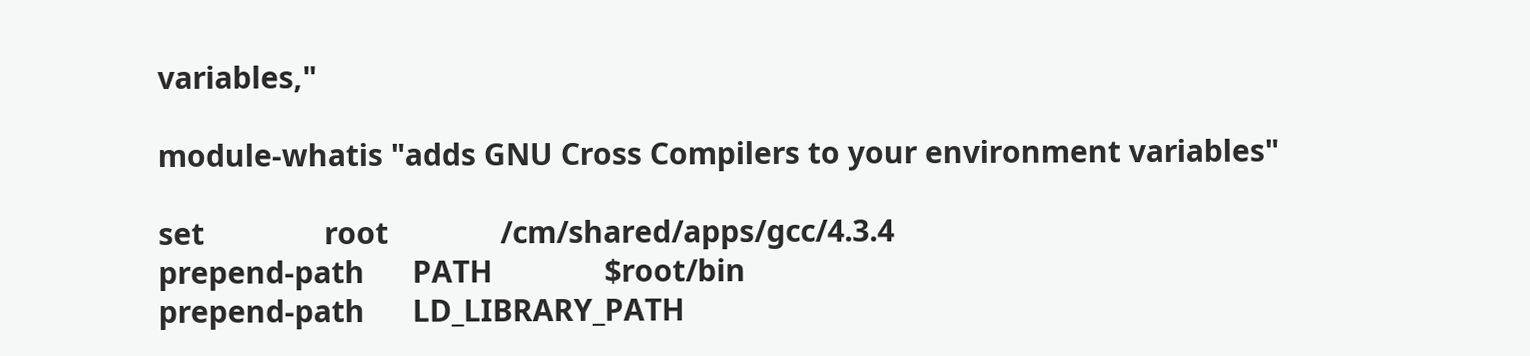variables,"

module-whatis "adds GNU Cross Compilers to your environment variables"

set               root              /cm/shared/apps/gcc/4.3.4
prepend-path      PATH              $root/bin
prepend-path      LD_LIBRARY_PATH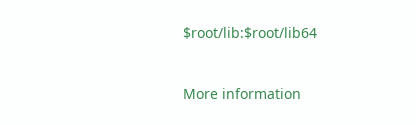$root/lib:$root/lib64



More information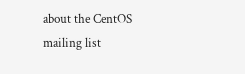about the CentOS mailing list